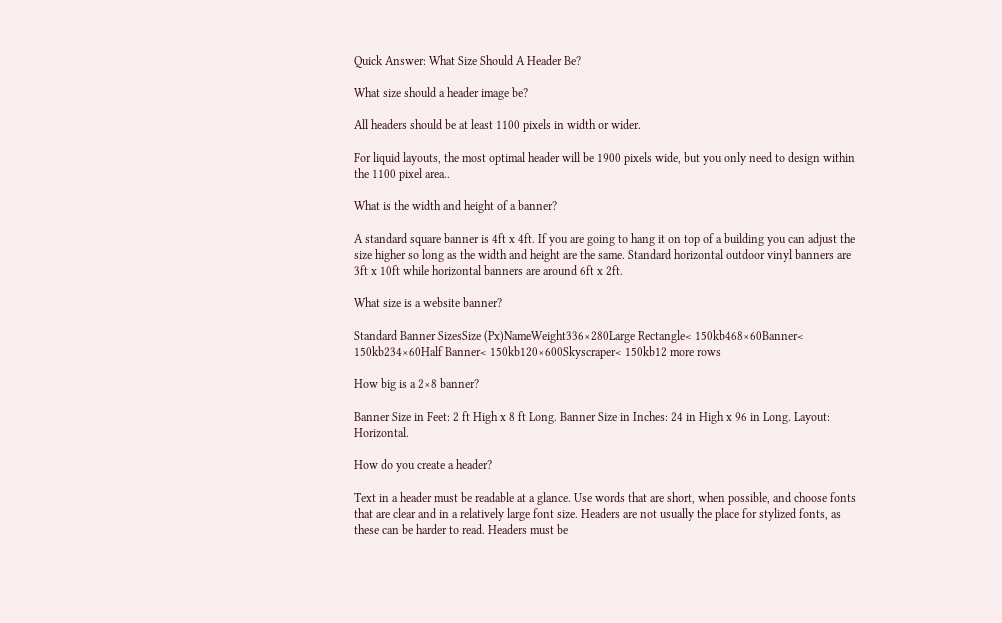Quick Answer: What Size Should A Header Be?

What size should a header image be?

All headers should be at least 1100 pixels in width or wider.

For liquid layouts, the most optimal header will be 1900 pixels wide, but you only need to design within the 1100 pixel area..

What is the width and height of a banner?

A standard square banner is 4ft x 4ft. If you are going to hang it on top of a building you can adjust the size higher so long as the width and height are the same. Standard horizontal outdoor vinyl banners are 3ft x 10ft while horizontal banners are around 6ft x 2ft.

What size is a website banner?

Standard Banner SizesSize (Px)NameWeight336×280Large Rectangle< 150kb468×60Banner< 150kb234×60Half Banner< 150kb120×600Skyscraper< 150kb12 more rows

How big is a 2×8 banner?

Banner Size in Feet: 2 ft High x 8 ft Long. Banner Size in Inches: 24 in High x 96 in Long. Layout: Horizontal.

How do you create a header?

Text in a header must be readable at a glance. Use words that are short, when possible, and choose fonts that are clear and in a relatively large font size. Headers are not usually the place for stylized fonts, as these can be harder to read. Headers must be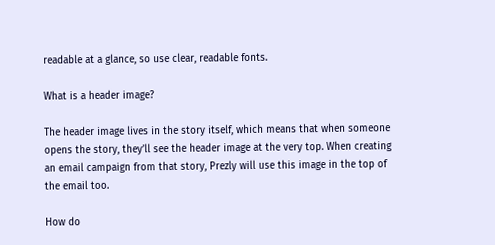readable at a glance, so use clear, readable fonts.

What is a header image?

The header image lives in the story itself, which means that when someone opens the story, they’ll see the header image at the very top. When creating an email campaign from that story, Prezly will use this image in the top of the email too.

How do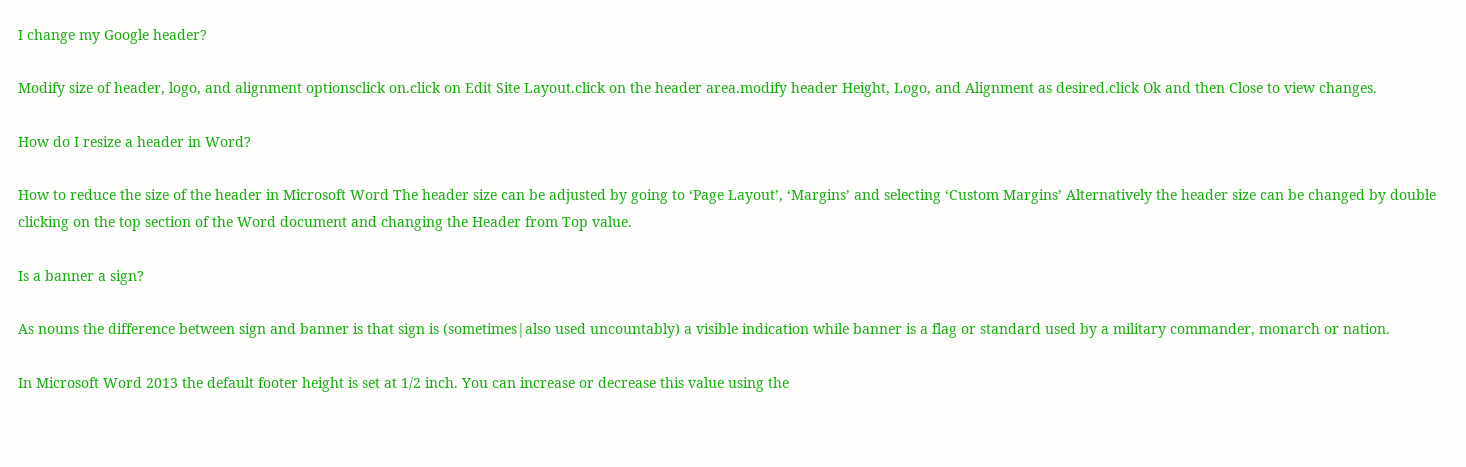I change my Google header?

Modify size of header, logo, and alignment optionsclick on.click on Edit Site Layout.click on the header area.modify header Height, Logo, and Alignment as desired.click Ok and then Close to view changes.

How do I resize a header in Word?

How to reduce the size of the header in Microsoft Word The header size can be adjusted by going to ‘Page Layout’, ‘Margins’ and selecting ‘Custom Margins’ Alternatively the header size can be changed by double clicking on the top section of the Word document and changing the Header from Top value.

Is a banner a sign?

As nouns the difference between sign and banner is that sign is (sometimes|also used uncountably) a visible indication while banner is a flag or standard used by a military commander, monarch or nation.

In Microsoft Word 2013 the default footer height is set at 1/2 inch. You can increase or decrease this value using the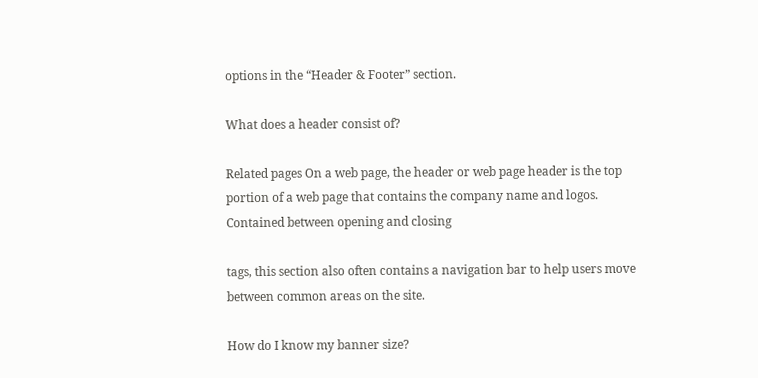options in the “Header & Footer” section.

What does a header consist of?

Related pages On a web page, the header or web page header is the top portion of a web page that contains the company name and logos. Contained between opening and closing

tags, this section also often contains a navigation bar to help users move between common areas on the site.

How do I know my banner size?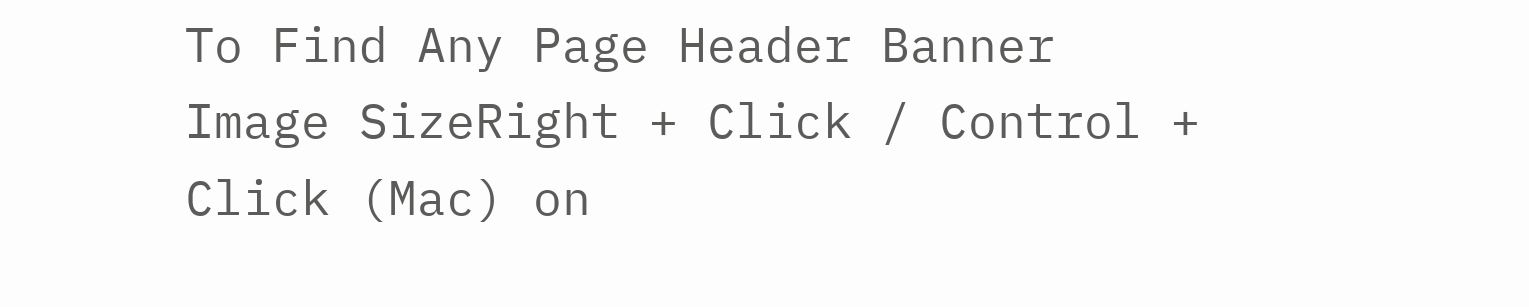To Find Any Page Header Banner Image SizeRight + Click / Control + Click (Mac) on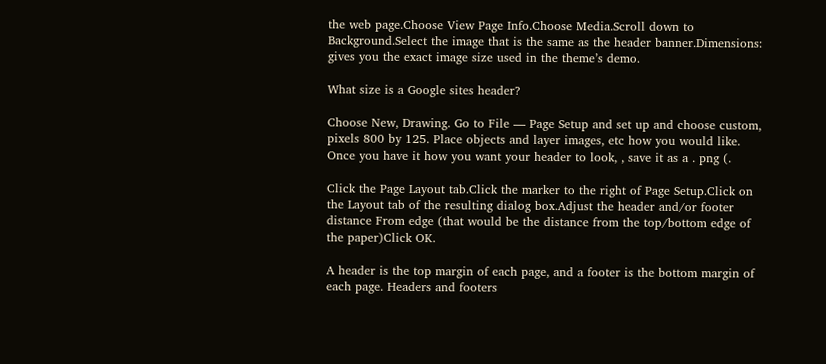the web page.Choose View Page Info.Choose Media.Scroll down to Background.Select the image that is the same as the header banner.Dimensions: gives you the exact image size used in the theme’s demo.

What size is a Google sites header?

Choose New, Drawing. Go to File — Page Setup and set up and choose custom, pixels 800 by 125. Place objects and layer images, etc how you would like. Once you have it how you want your header to look, , save it as a . png (.

Click the Page Layout tab.Click the marker to the right of Page Setup.Click on the Layout tab of the resulting dialog box.Adjust the header and/or footer distance From edge (that would be the distance from the top/bottom edge of the paper)Click OK.

A header is the top margin of each page, and a footer is the bottom margin of each page. Headers and footers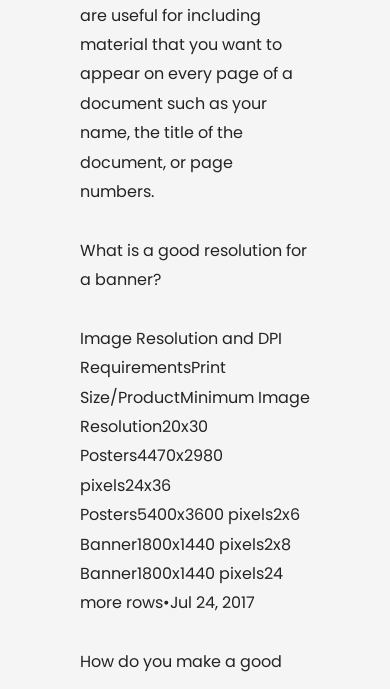are useful for including material that you want to appear on every page of a document such as your name, the title of the document, or page numbers.

What is a good resolution for a banner?

Image Resolution and DPI RequirementsPrint Size/ProductMinimum Image Resolution20x30 Posters4470x2980 pixels24x36 Posters5400x3600 pixels2x6 Banner1800x1440 pixels2x8 Banner1800x1440 pixels24 more rows•Jul 24, 2017

How do you make a good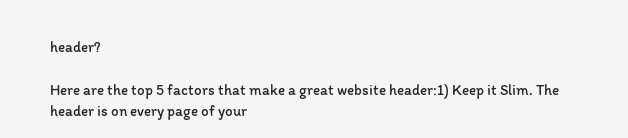header?

Here are the top 5 factors that make a great website header:1) Keep it Slim. The header is on every page of your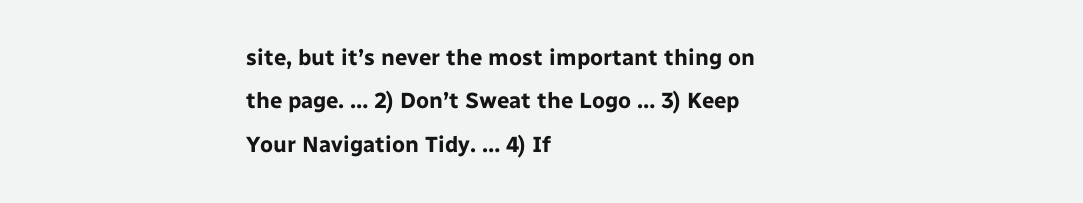site, but it’s never the most important thing on the page. … 2) Don’t Sweat the Logo … 3) Keep Your Navigation Tidy. … 4) If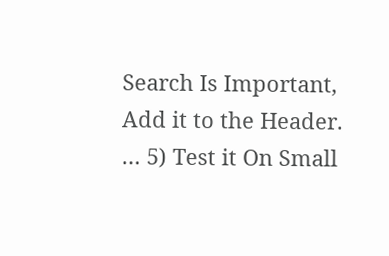Search Is Important, Add it to the Header. … 5) Test it On Small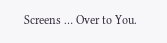Screens … Over to You.